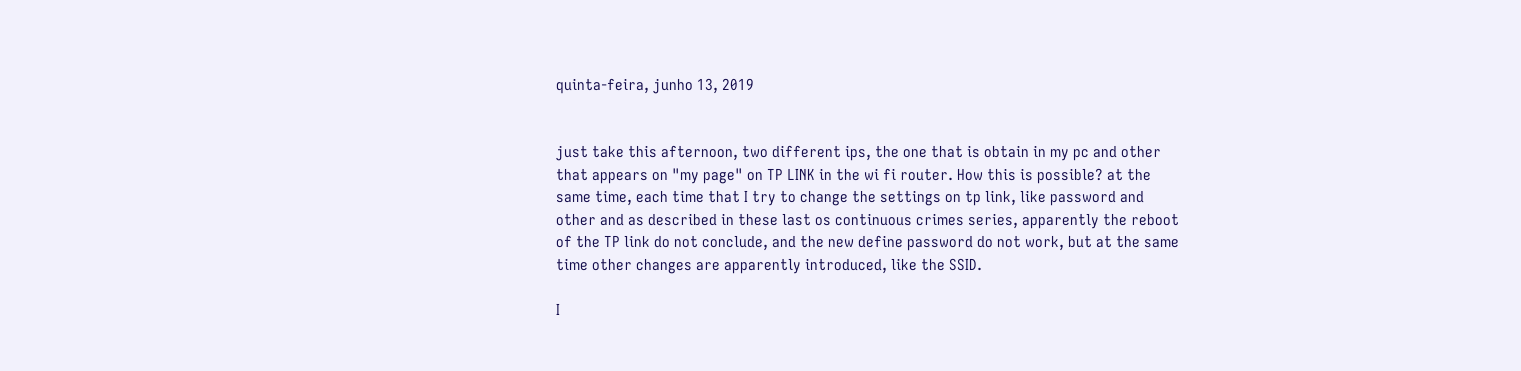quinta-feira, junho 13, 2019


just take this afternoon, two different ips, the one that is obtain in my pc and other that appears on "my page" on TP LINK in the wi fi router. How this is possible? at the same time, each time that I try to change the settings on tp link, like password and other and as described in these last os continuous crimes series, apparently the reboot of the TP link do not conclude, and the new define password do not work, but at the same time other changes are apparently introduced, like the SSID.

I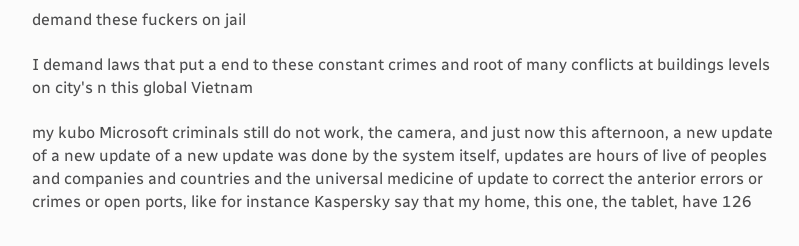demand these fuckers on jail

I demand laws that put a end to these constant crimes and root of many conflicts at buildings levels on city's n this global Vietnam

my kubo Microsoft criminals still do not work, the camera, and just now this afternoon, a new update of a new update of a new update was done by the system itself, updates are hours of live of peoples and companies and countries and the universal medicine of update to correct the anterior errors or crimes or open ports, like for instance Kaspersky say that my home, this one, the tablet, have 126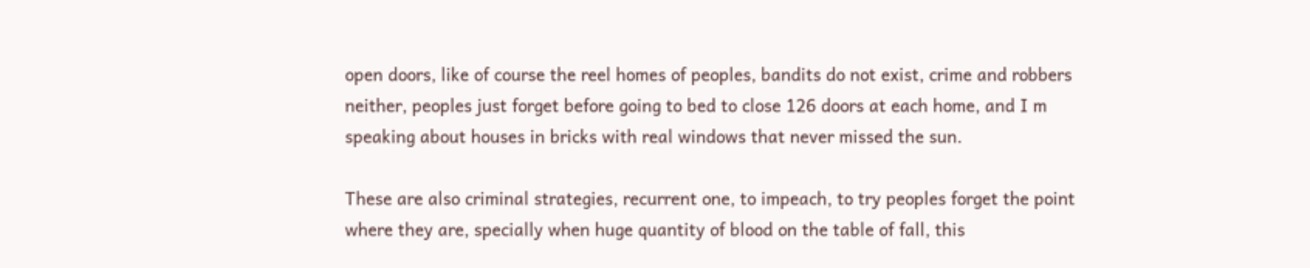open doors, like of course the reel homes of peoples, bandits do not exist, crime and robbers neither, peoples just forget before going to bed to close 126 doors at each home, and I m speaking about houses in bricks with real windows that never missed the sun.

These are also criminal strategies, recurrent one, to impeach, to try peoples forget the point where they are, specially when huge quantity of blood on the table of fall, this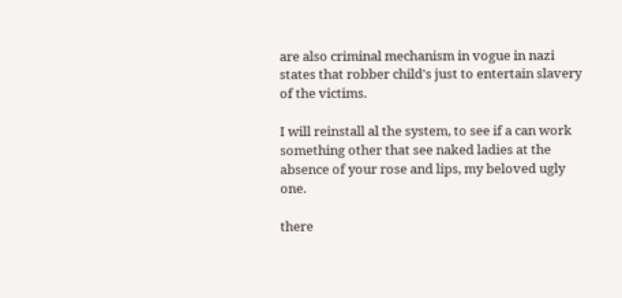are also criminal mechanism in vogue in nazi states that robber child's just to entertain slavery of the victims.

I will reinstall al the system, to see if a can work something other that see naked ladies at the absence of your rose and lips, my beloved ugly one.

there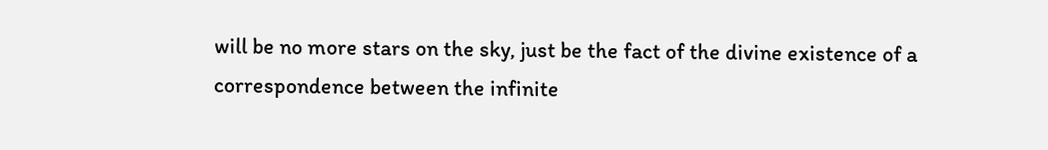will be no more stars on the sky, just be the fact of the divine existence of a correspondence between the infinite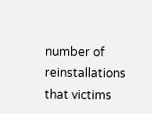number of reinstallations that victims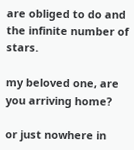are obliged to do and the infinite number of stars.

my beloved one, are you arriving home?

or just nowhere in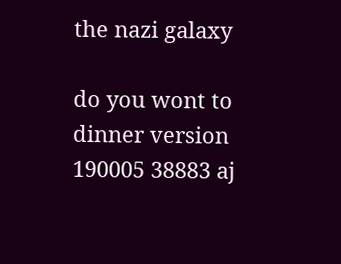the nazi galaxy

do you wont to dinner version 190005 38883 aj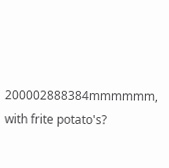200002888384mmmmmm, with frite potato's?